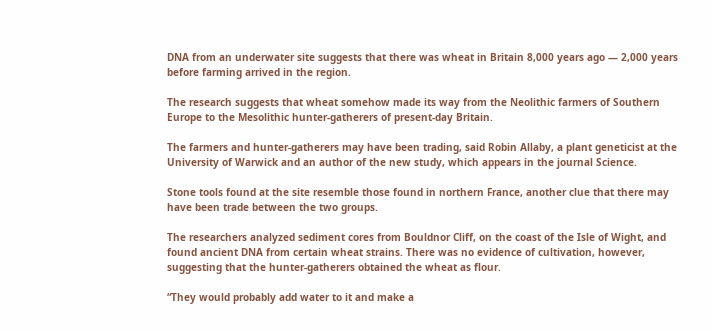DNA from an underwater site suggests that there was wheat in Britain 8,000 years ago — 2,000 years before farming arrived in the region.

The research suggests that wheat somehow made its way from the Neolithic farmers of Southern Europe to the Mesolithic hunter-gatherers of present-day Britain.

The farmers and hunter-gatherers may have been trading, said Robin Allaby, a plant geneticist at the University of Warwick and an author of the new study, which appears in the journal Science.

Stone tools found at the site resemble those found in northern France, another clue that there may have been trade between the two groups.

The researchers analyzed sediment cores from Bouldnor Cliff, on the coast of the Isle of Wight, and found ancient DNA from certain wheat strains. There was no evidence of cultivation, however, suggesting that the hunter-gatherers obtained the wheat as flour.

“They would probably add water to it and make a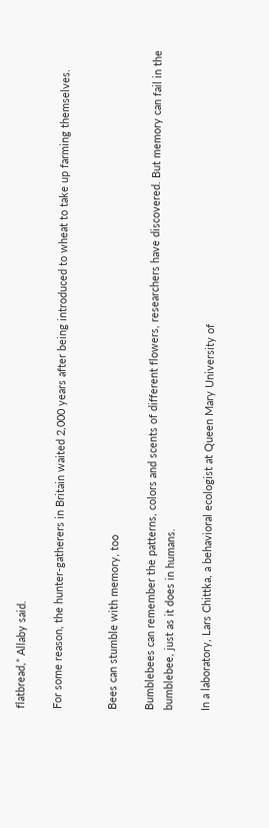flatbread,” Allaby said.

For some reason, the hunter-gatherers in Britain waited 2,000 years after being introduced to wheat to take up farming themselves.


Bees can stumble with memory, too

Bumblebees can remember the patterns, colors and scents of different flowers, researchers have discovered. But memory can fail in the bumblebee, just as it does in humans.

In a laboratory, Lars Chittka, a behavioral ecologist at Queen Mary University of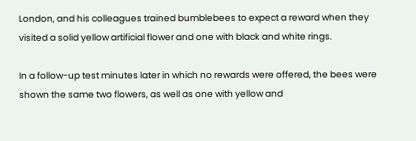London, and his colleagues trained bumblebees to expect a reward when they visited a solid yellow artificial flower and one with black and white rings.

In a follow-up test minutes later in which no rewards were offered, the bees were shown the same two flowers, as well as one with yellow and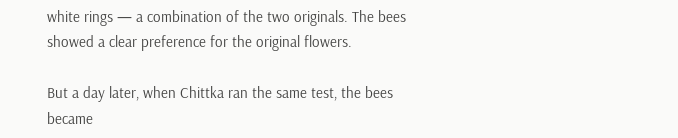white rings — a combination of the two originals. The bees showed a clear preference for the original flowers.

But a day later, when Chittka ran the same test, the bees became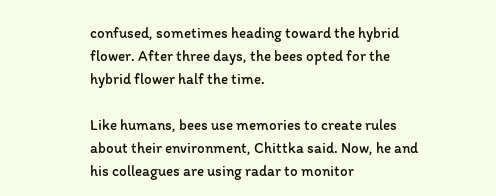confused, sometimes heading toward the hybrid flower. After three days, the bees opted for the hybrid flower half the time.

Like humans, bees use memories to create rules about their environment, Chittka said. Now, he and his colleagues are using radar to monitor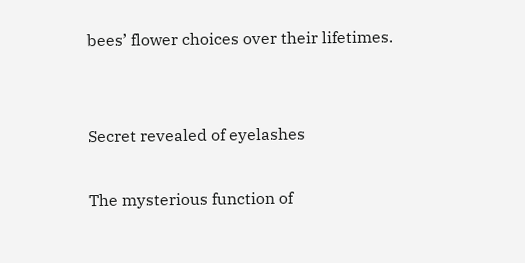bees’ flower choices over their lifetimes.


Secret revealed of eyelashes

The mysterious function of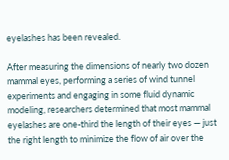eyelashes has been revealed.

After measuring the dimensions of nearly two dozen mammal eyes, performing a series of wind tunnel experiments and engaging in some fluid dynamic modeling, researchers determined that most mammal eyelashes are one-third the length of their eyes — just the right length to minimize the flow of air over the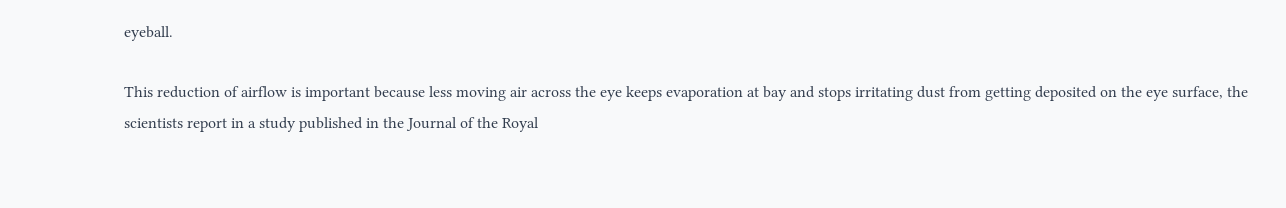eyeball.

This reduction of airflow is important because less moving air across the eye keeps evaporation at bay and stops irritating dust from getting deposited on the eye surface, the scientists report in a study published in the Journal of the Royal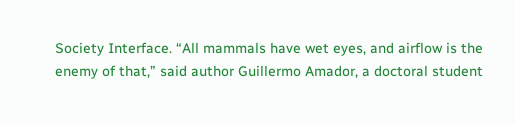Society Interface. “All mammals have wet eyes, and airflow is the enemy of that,” said author Guillermo Amador, a doctoral student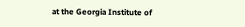at the Georgia Institute of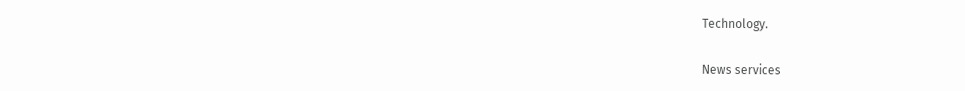Technology.

News services